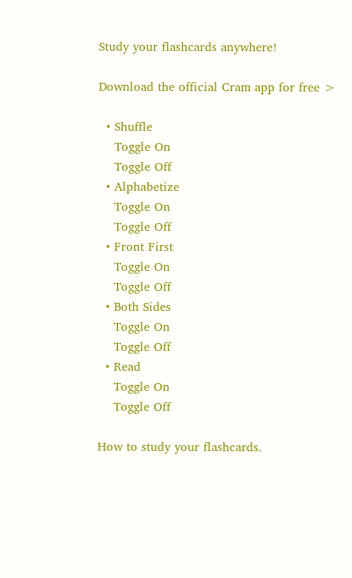Study your flashcards anywhere!

Download the official Cram app for free >

  • Shuffle
    Toggle On
    Toggle Off
  • Alphabetize
    Toggle On
    Toggle Off
  • Front First
    Toggle On
    Toggle Off
  • Both Sides
    Toggle On
    Toggle Off
  • Read
    Toggle On
    Toggle Off

How to study your flashcards.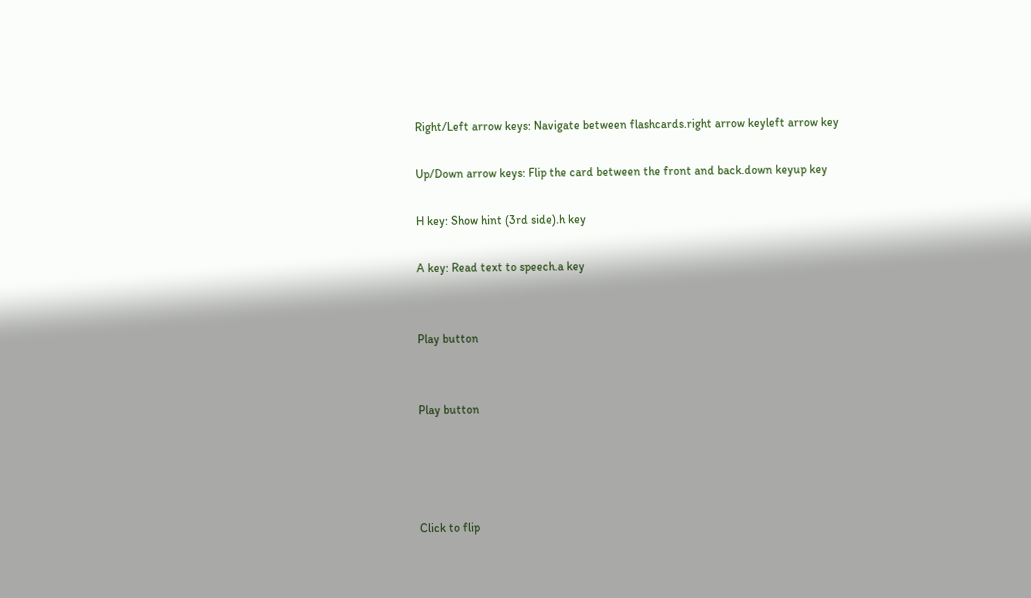Right/Left arrow keys: Navigate between flashcards.right arrow keyleft arrow key

Up/Down arrow keys: Flip the card between the front and back.down keyup key

H key: Show hint (3rd side).h key

A key: Read text to speech.a key


Play button


Play button




Click to flip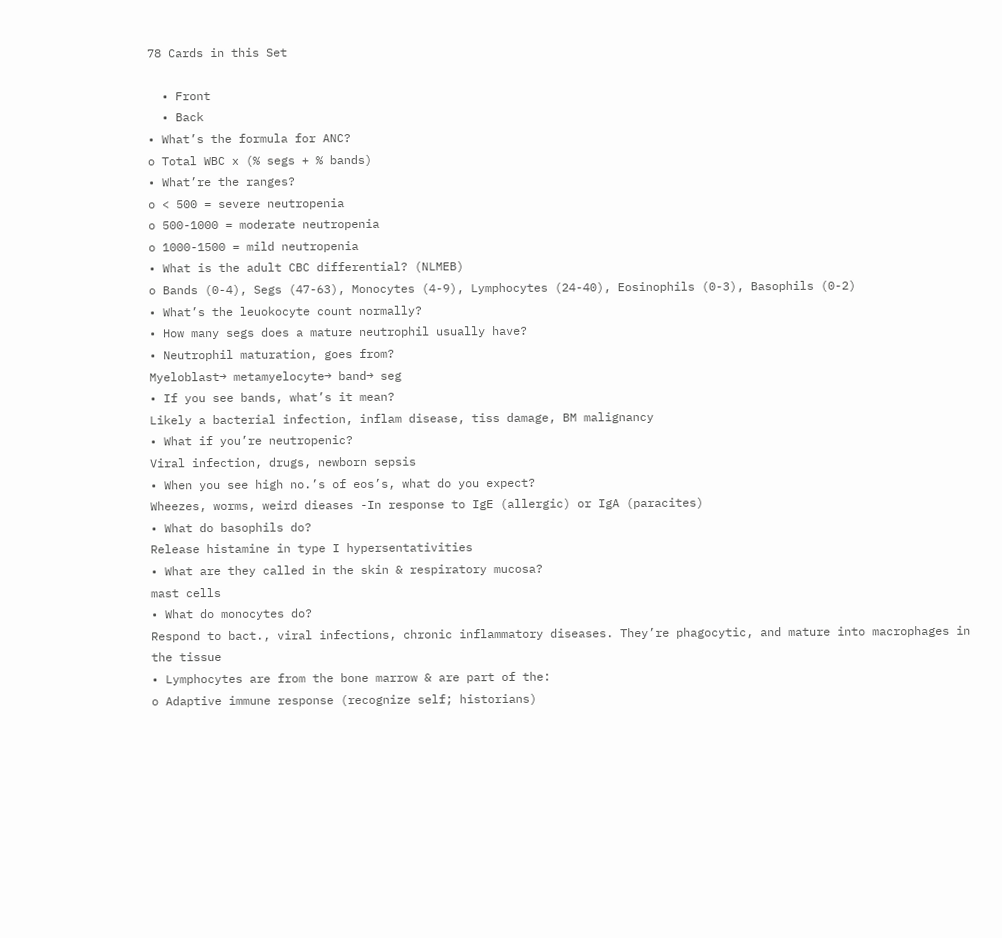78 Cards in this Set

  • Front
  • Back
• What’s the formula for ANC?
o Total WBC x (% segs + % bands)
• What’re the ranges?
o < 500 = severe neutropenia
o 500-1000 = moderate neutropenia
o 1000-1500 = mild neutropenia
• What is the adult CBC differential? (NLMEB)
o Bands (0-4), Segs (47-63), Monocytes (4-9), Lymphocytes (24-40), Eosinophils (0-3), Basophils (0-2)
• What’s the leuokocyte count normally?
• How many segs does a mature neutrophil usually have?
• Neutrophil maturation, goes from?
Myeloblast→ metamyelocyte→ band→ seg
• If you see bands, what’s it mean?
Likely a bacterial infection, inflam disease, tiss damage, BM malignancy
• What if you’re neutropenic?
Viral infection, drugs, newborn sepsis
• When you see high no.’s of eos’s, what do you expect?
Wheezes, worms, weird dieases -In response to IgE (allergic) or IgA (paracites)
• What do basophils do?
Release histamine in type I hypersentativities
• What are they called in the skin & respiratory mucosa?
mast cells
• What do monocytes do?
Respond to bact., viral infections, chronic inflammatory diseases. They’re phagocytic, and mature into macrophages in the tissue
• Lymphocytes are from the bone marrow & are part of the:
o Adaptive immune response (recognize self; historians)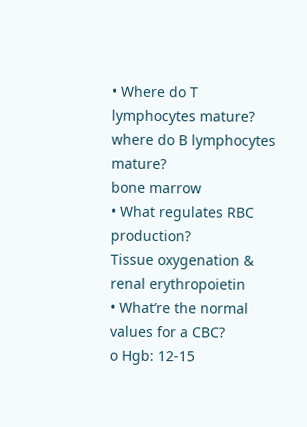• Where do T lymphocytes mature?
where do B lymphocytes mature?
bone marrow
• What regulates RBC production?
Tissue oxygenation & renal erythropoietin
• What’re the normal values for a CBC?
o Hgb: 12-15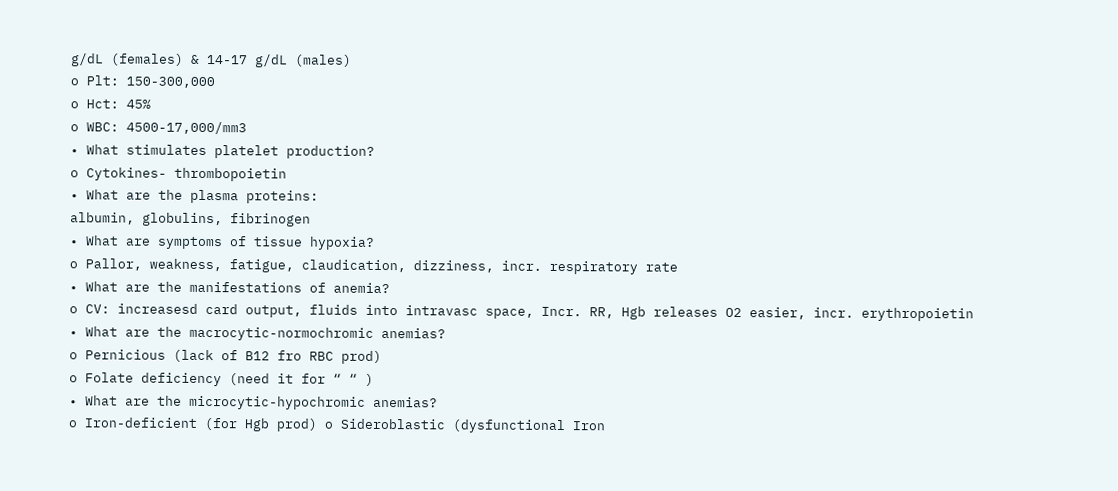g/dL (females) & 14-17 g/dL (males)
o Plt: 150-300,000
o Hct: 45%
o WBC: 4500-17,000/mm3
• What stimulates platelet production?
o Cytokines- thrombopoietin
• What are the plasma proteins:
albumin, globulins, fibrinogen
• What are symptoms of tissue hypoxia?
o Pallor, weakness, fatigue, claudication, dizziness, incr. respiratory rate
• What are the manifestations of anemia?
o CV: increasesd card output, fluids into intravasc space, Incr. RR, Hgb releases O2 easier, incr. erythropoietin
• What are the macrocytic-normochromic anemias?
o Pernicious (lack of B12 fro RBC prod)
o Folate deficiency (need it for “ “ )
• What are the microcytic-hypochromic anemias?
o Iron-deficient (for Hgb prod) o Sideroblastic (dysfunctional Iron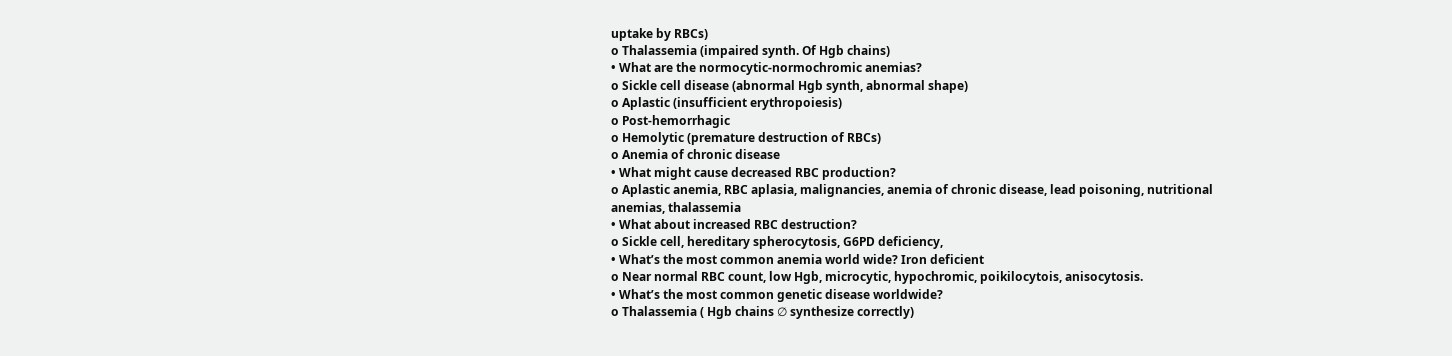uptake by RBCs)
o Thalassemia (impaired synth. Of Hgb chains)
• What are the normocytic-normochromic anemias?
o Sickle cell disease (abnormal Hgb synth, abnormal shape)
o Aplastic (insufficient erythropoiesis)
o Post-hemorrhagic
o Hemolytic (premature destruction of RBCs)
o Anemia of chronic disease
• What might cause decreased RBC production?
o Aplastic anemia, RBC aplasia, malignancies, anemia of chronic disease, lead poisoning, nutritional anemias, thalassemia
• What about increased RBC destruction?
o Sickle cell, hereditary spherocytosis, G6PD deficiency,
• What’s the most common anemia world wide? Iron deficient
o Near normal RBC count, low Hgb, microcytic, hypochromic, poikilocytois, anisocytosis.
• What’s the most common genetic disease worldwide?
o Thalassemia ( Hgb chains ∅ synthesize correctly)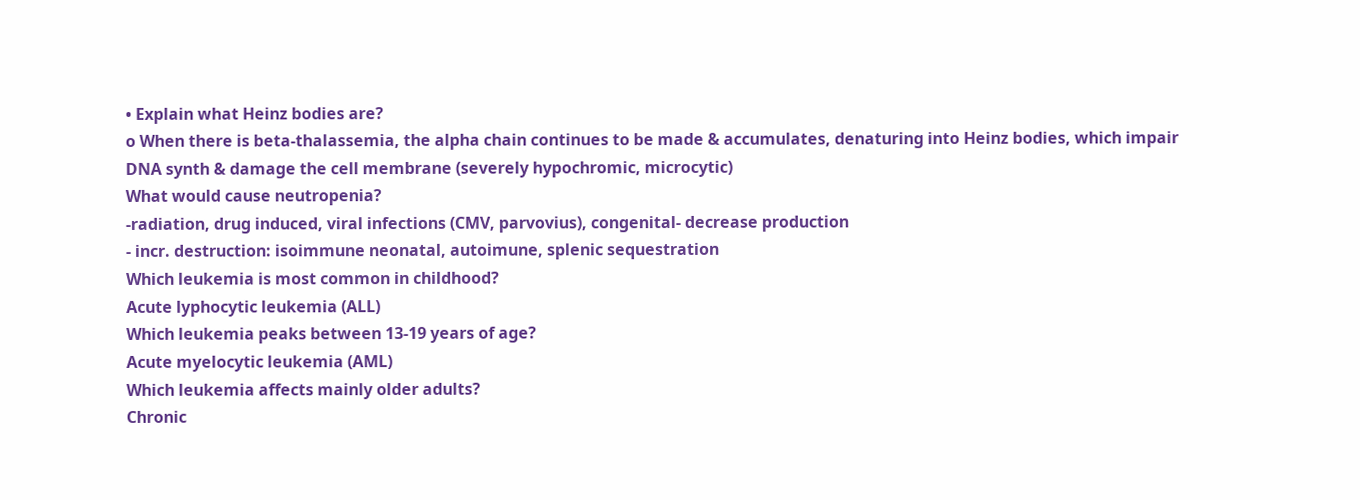• Explain what Heinz bodies are?
o When there is beta-thalassemia, the alpha chain continues to be made & accumulates, denaturing into Heinz bodies, which impair DNA synth & damage the cell membrane (severely hypochromic, microcytic)
What would cause neutropenia?
-radiation, drug induced, viral infections (CMV, parvovius), congenital- decrease production
- incr. destruction: isoimmune neonatal, autoimune, splenic sequestration
Which leukemia is most common in childhood?
Acute lyphocytic leukemia (ALL)
Which leukemia peaks between 13-19 years of age?
Acute myelocytic leukemia (AML)
Which leukemia affects mainly older adults?
Chronic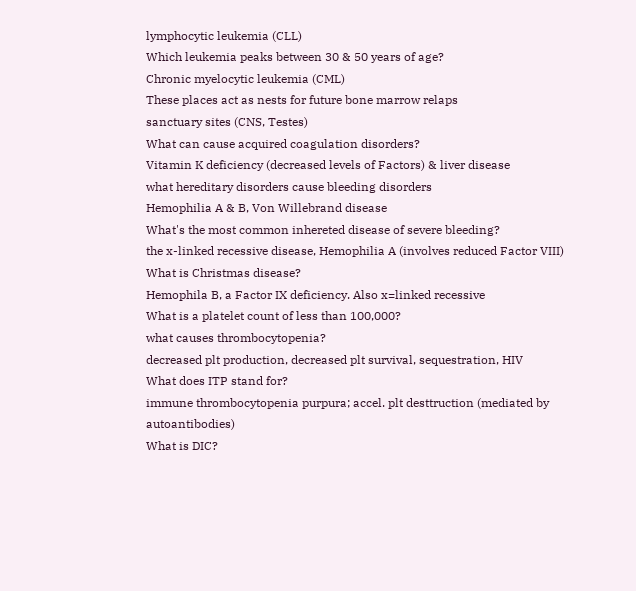lymphocytic leukemia (CLL)
Which leukemia peaks between 30 & 50 years of age?
Chronic myelocytic leukemia (CML)
These places act as nests for future bone marrow relaps
sanctuary sites (CNS, Testes)
What can cause acquired coagulation disorders?
Vitamin K deficiency (decreased levels of Factors) & liver disease
what hereditary disorders cause bleeding disorders
Hemophilia A & B, Von Willebrand disease
What's the most common inhereted disease of severe bleeding?
the x-linked recessive disease, Hemophilia A (involves reduced Factor VIII)
What is Christmas disease?
Hemophila B, a Factor IX deficiency. Also x=linked recessive
What is a platelet count of less than 100,000?
what causes thrombocytopenia?
decreased plt production, decreased plt survival, sequestration, HIV
What does ITP stand for?
immune thrombocytopenia purpura; accel. plt desttruction (mediated by autoantibodies)
What is DIC?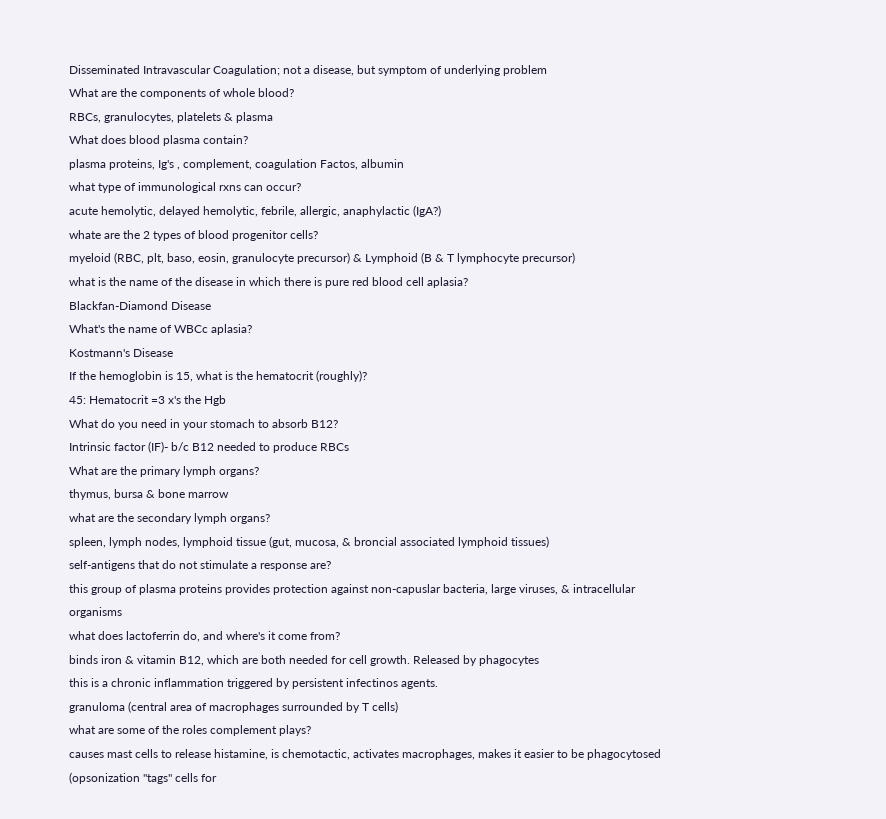Disseminated Intravascular Coagulation; not a disease, but symptom of underlying problem
What are the components of whole blood?
RBCs, granulocytes, platelets & plasma
What does blood plasma contain?
plasma proteins, Ig's , complement, coagulation Factos, albumin
what type of immunological rxns can occur?
acute hemolytic, delayed hemolytic, febrile, allergic, anaphylactic (IgA?)
whate are the 2 types of blood progenitor cells?
myeloid (RBC, plt, baso, eosin, granulocyte precursor) & Lymphoid (B & T lymphocyte precursor)
what is the name of the disease in which there is pure red blood cell aplasia?
Blackfan-Diamond Disease
What's the name of WBCc aplasia?
Kostmann's Disease
If the hemoglobin is 15, what is the hematocrit (roughly)?
45: Hematocrit =3 x's the Hgb
What do you need in your stomach to absorb B12?
Intrinsic factor (IF)- b/c B12 needed to produce RBCs
What are the primary lymph organs?
thymus, bursa & bone marrow
what are the secondary lymph organs?
spleen, lymph nodes, lymphoid tissue (gut, mucosa, & broncial associated lymphoid tissues)
self-antigens that do not stimulate a response are?
this group of plasma proteins provides protection against non-capuslar bacteria, large viruses, & intracellular organisms
what does lactoferrin do, and where's it come from?
binds iron & vitamin B12, which are both needed for cell growth. Released by phagocytes
this is a chronic inflammation triggered by persistent infectinos agents.
granuloma (central area of macrophages surrounded by T cells)
what are some of the roles complement plays?
causes mast cells to release histamine, is chemotactic, activates macrophages, makes it easier to be phagocytosed (opsonization "tags" cells for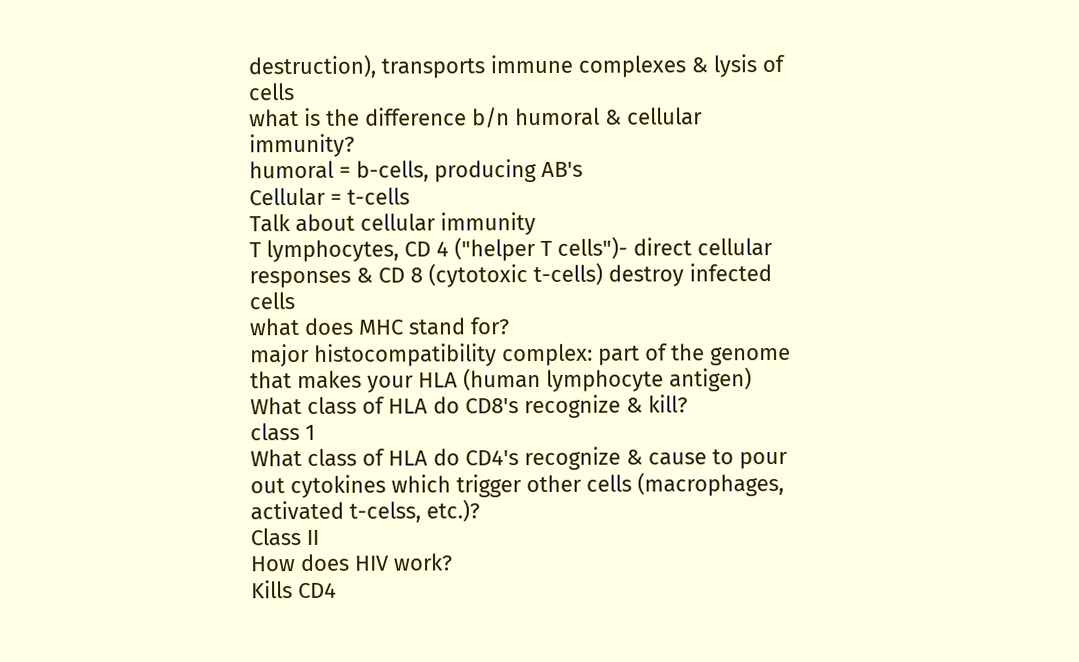destruction), transports immune complexes & lysis of cells
what is the difference b/n humoral & cellular immunity?
humoral = b-cells, producing AB's
Cellular = t-cells
Talk about cellular immunity
T lymphocytes, CD 4 ("helper T cells")- direct cellular responses & CD 8 (cytotoxic t-cells) destroy infected cells
what does MHC stand for?
major histocompatibility complex: part of the genome that makes your HLA (human lymphocyte antigen)
What class of HLA do CD8's recognize & kill?
class 1
What class of HLA do CD4's recognize & cause to pour out cytokines which trigger other cells (macrophages, activated t-celss, etc.)?
Class II
How does HIV work?
Kills CD4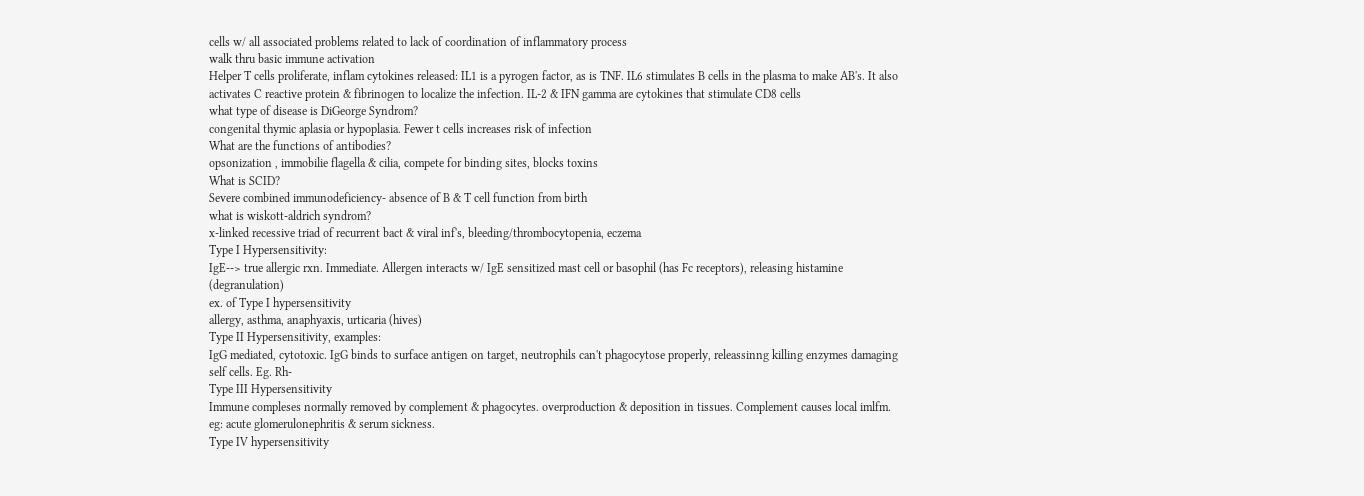cells w/ all associated problems related to lack of coordination of inflammatory process
walk thru basic immune activation
Helper T cells proliferate, inflam cytokines released: IL1 is a pyrogen factor, as is TNF. IL6 stimulates B cells in the plasma to make AB's. It also activates C reactive protein & fibrinogen to localize the infection. IL-2 & IFN gamma are cytokines that stimulate CD8 cells
what type of disease is DiGeorge Syndrom?
congenital thymic aplasia or hypoplasia. Fewer t cells increases risk of infection
What are the functions of antibodies?
opsonization , immobilie flagella & cilia, compete for binding sites, blocks toxins
What is SCID?
Severe combined immunodeficiency- absence of B & T cell function from birth
what is wiskott-aldrich syndrom?
x-linked recessive triad of recurrent bact & viral inf's, bleeding/thrombocytopenia, eczema
Type I Hypersensitivity:
IgE--> true allergic rxn. Immediate. Allergen interacts w/ IgE sensitized mast cell or basophil (has Fc receptors), releasing histamine (degranulation)
ex. of Type I hypersensitivity
allergy, asthma, anaphyaxis, urticaria (hives)
Type II Hypersensitivity, examples:
IgG mediated, cytotoxic. IgG binds to surface antigen on target, neutrophils can't phagocytose properly, releassinng killing enzymes damaging self cells. Eg. Rh-
Type III Hypersensitivity
Immune compleses normally removed by complement & phagocytes. overproduction & deposition in tissues. Complement causes local imlfm. eg: acute glomerulonephritis & serum sickness.
Type IV hypersensitivity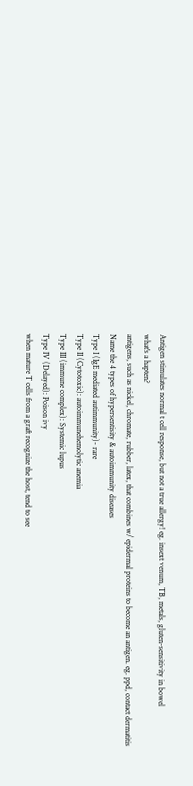Antigen stimulates normal t cell response, but not a true allergy! eg. insext venum, TB, metals, gluten-sensitivity in bowel
what's a hapten?
antigens, such as nickel, chromate, rubber, latex, that combines w/ epidermal proteins to become an antigen. eg. ppd, contact dermatitis
Name the 4 types of hypersentisity & autoimmunity diseases
Type I (IgE mediated autimmunity)- rare
Type II (Cytotoxic): autoimmunehemolytic anemia
Type III (immune complex): Systemic lupus
Type IV (Delayed): Poison ivy
when mature T cells from a graft recognize the host, tend to see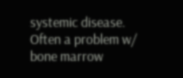systemic disease. Often a problem w/ bone marrow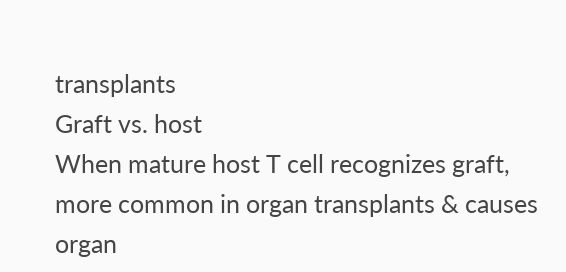transplants
Graft vs. host
When mature host T cell recognizes graft, more common in organ transplants & causes organ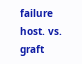failure
host. vs. graft